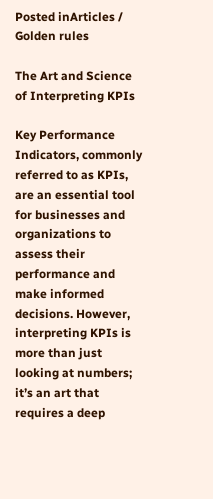Posted inArticles / Golden rules

The Art and Science of Interpreting KPIs

Key Performance Indicators, commonly referred to as KPIs, are an essential tool for businesses and organizations to assess their performance and make informed decisions. However, interpreting KPIs is more than just looking at numbers; it’s an art that requires a deep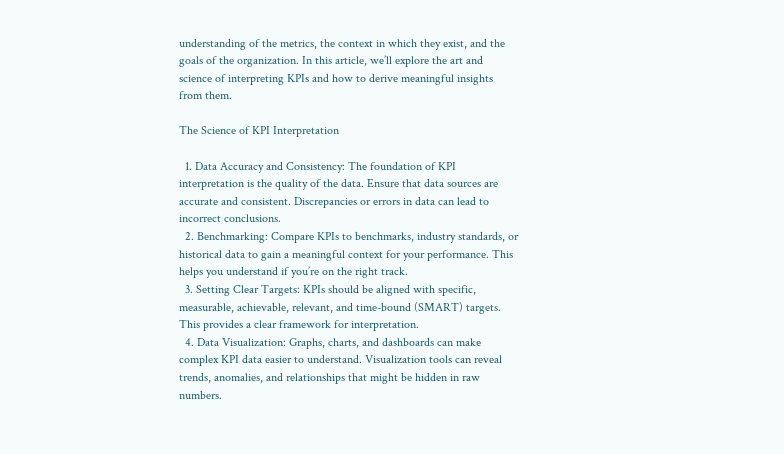understanding of the metrics, the context in which they exist, and the goals of the organization. In this article, we’ll explore the art and science of interpreting KPIs and how to derive meaningful insights from them.

The Science of KPI Interpretation

  1. Data Accuracy and Consistency: The foundation of KPI interpretation is the quality of the data. Ensure that data sources are accurate and consistent. Discrepancies or errors in data can lead to incorrect conclusions.
  2. Benchmarking: Compare KPIs to benchmarks, industry standards, or historical data to gain a meaningful context for your performance. This helps you understand if you’re on the right track.
  3. Setting Clear Targets: KPIs should be aligned with specific, measurable, achievable, relevant, and time-bound (SMART) targets. This provides a clear framework for interpretation.
  4. Data Visualization: Graphs, charts, and dashboards can make complex KPI data easier to understand. Visualization tools can reveal trends, anomalies, and relationships that might be hidden in raw numbers.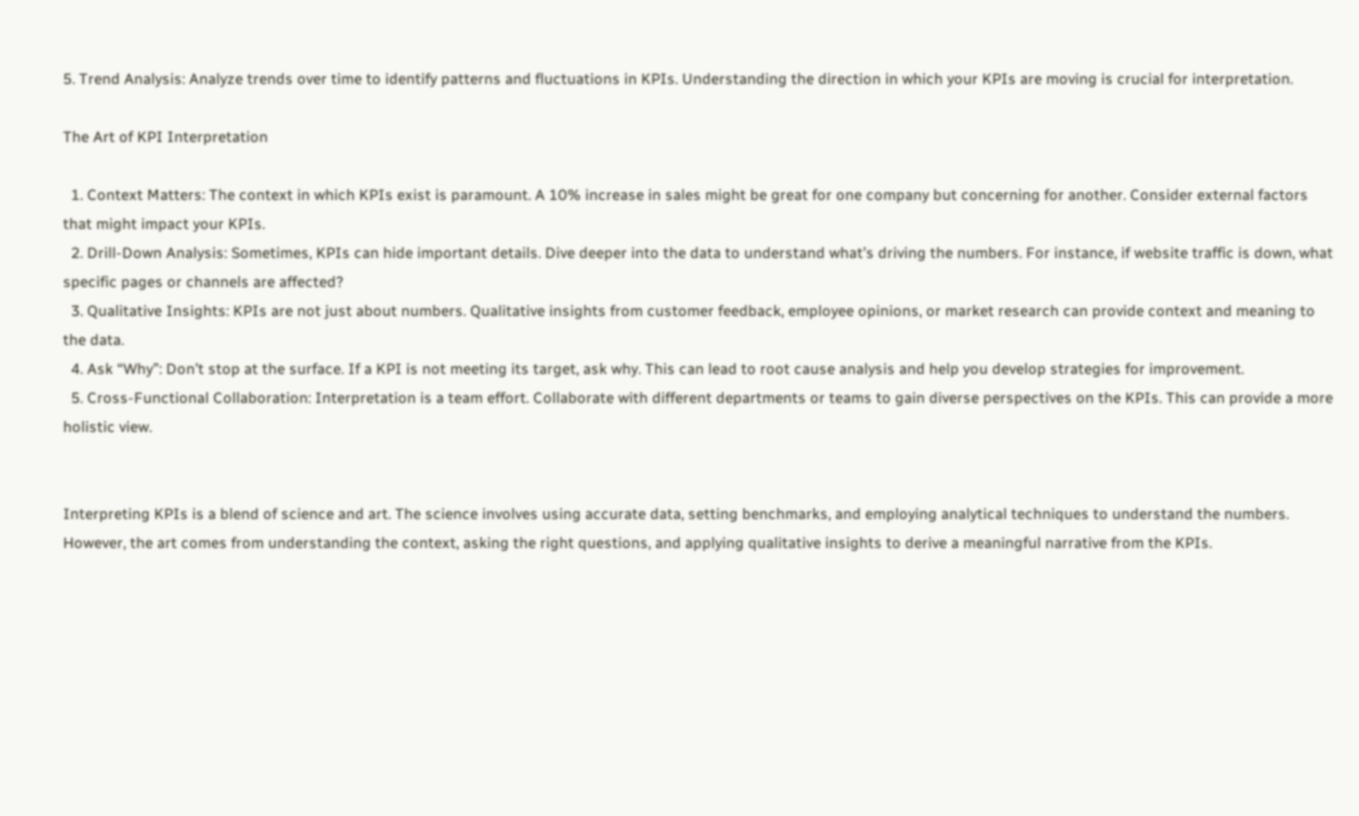5. Trend Analysis: Analyze trends over time to identify patterns and fluctuations in KPIs. Understanding the direction in which your KPIs are moving is crucial for interpretation.

The Art of KPI Interpretation

  1. Context Matters: The context in which KPIs exist is paramount. A 10% increase in sales might be great for one company but concerning for another. Consider external factors that might impact your KPIs.
  2. Drill-Down Analysis: Sometimes, KPIs can hide important details. Dive deeper into the data to understand what’s driving the numbers. For instance, if website traffic is down, what specific pages or channels are affected?
  3. Qualitative Insights: KPIs are not just about numbers. Qualitative insights from customer feedback, employee opinions, or market research can provide context and meaning to the data.
  4. Ask “Why”: Don’t stop at the surface. If a KPI is not meeting its target, ask why. This can lead to root cause analysis and help you develop strategies for improvement.
  5. Cross-Functional Collaboration: Interpretation is a team effort. Collaborate with different departments or teams to gain diverse perspectives on the KPIs. This can provide a more holistic view.


Interpreting KPIs is a blend of science and art. The science involves using accurate data, setting benchmarks, and employing analytical techniques to understand the numbers. However, the art comes from understanding the context, asking the right questions, and applying qualitative insights to derive a meaningful narrative from the KPIs.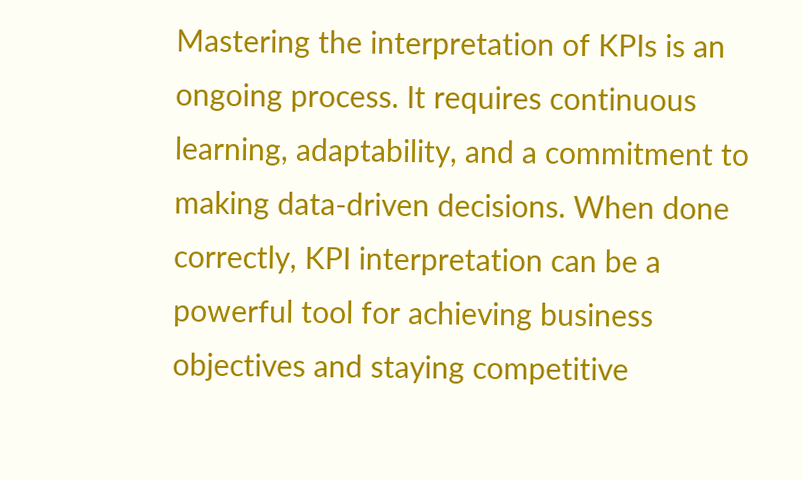Mastering the interpretation of KPIs is an ongoing process. It requires continuous learning, adaptability, and a commitment to making data-driven decisions. When done correctly, KPI interpretation can be a powerful tool for achieving business objectives and staying competitive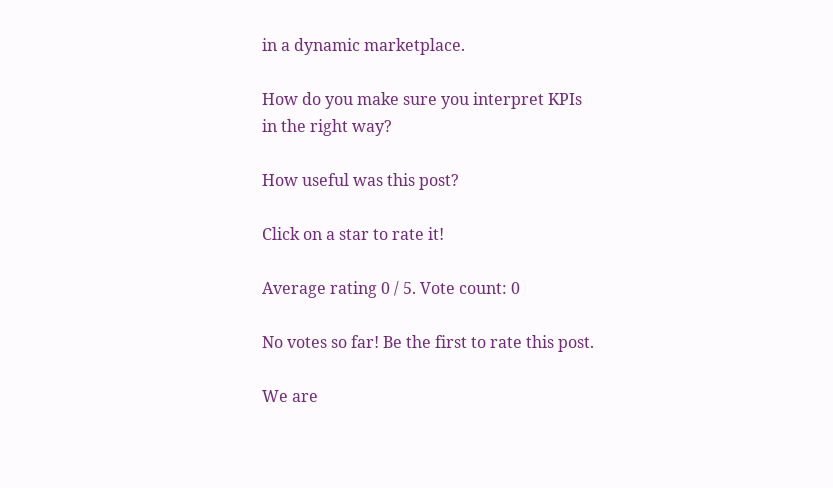in a dynamic marketplace.

How do you make sure you interpret KPIs in the right way?

How useful was this post?

Click on a star to rate it!

Average rating 0 / 5. Vote count: 0

No votes so far! Be the first to rate this post.

We are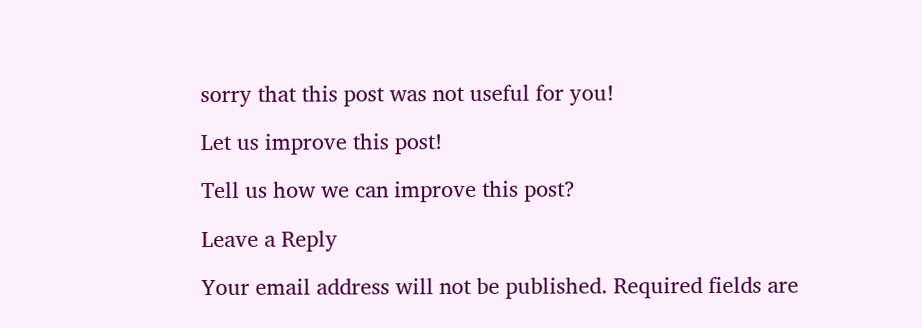sorry that this post was not useful for you!

Let us improve this post!

Tell us how we can improve this post?

Leave a Reply

Your email address will not be published. Required fields are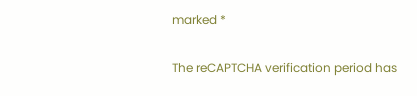marked *

The reCAPTCHA verification period has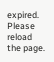expired. Please reload the page.